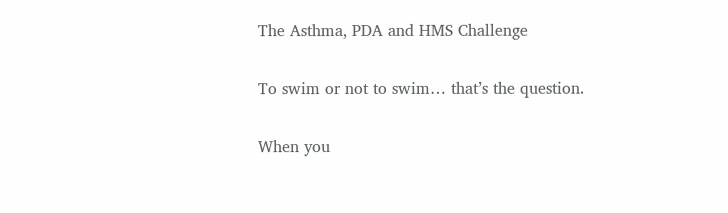The Asthma, PDA and HMS Challenge

To swim or not to swim… that’s the question.

When you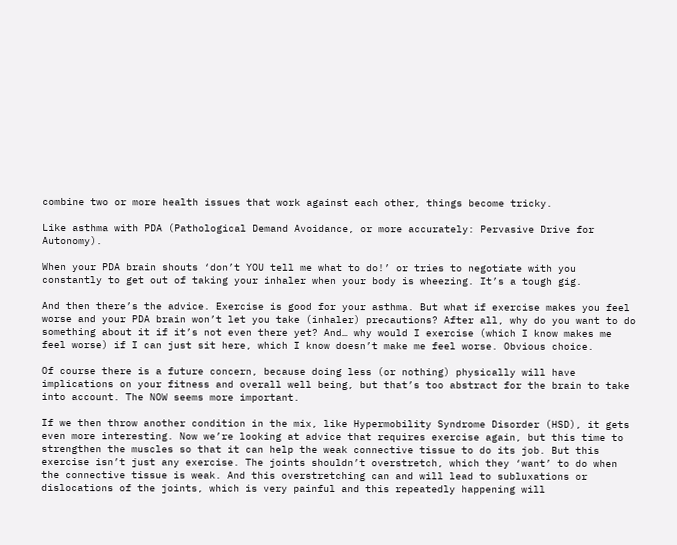combine two or more health issues that work against each other, things become tricky.

Like asthma with PDA (Pathological Demand Avoidance, or more accurately: Pervasive Drive for Autonomy).

When your PDA brain shouts ‘don’t YOU tell me what to do!’ or tries to negotiate with you constantly to get out of taking your inhaler when your body is wheezing. It’s a tough gig.

And then there’s the advice. Exercise is good for your asthma. But what if exercise makes you feel worse and your PDA brain won’t let you take (inhaler) precautions? After all, why do you want to do something about it if it’s not even there yet? And… why would I exercise (which I know makes me feel worse) if I can just sit here, which I know doesn’t make me feel worse. Obvious choice.

Of course there is a future concern, because doing less (or nothing) physically will have implications on your fitness and overall well being, but that’s too abstract for the brain to take into account. The NOW seems more important.

If we then throw another condition in the mix, like Hypermobility Syndrome Disorder (HSD), it gets even more interesting. Now we’re looking at advice that requires exercise again, but this time to strengthen the muscles so that it can help the weak connective tissue to do its job. But this exercise isn’t just any exercise. The joints shouldn’t overstretch, which they ‘want’ to do when the connective tissue is weak. And this overstretching can and will lead to subluxations or dislocations of the joints, which is very painful and this repeatedly happening will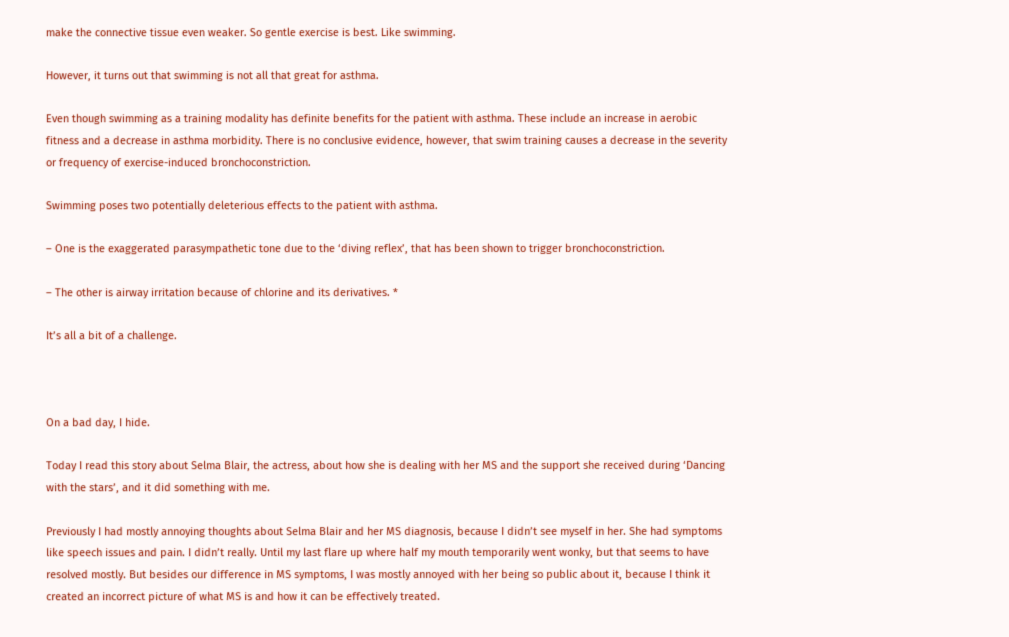make the connective tissue even weaker. So gentle exercise is best. Like swimming.

However, it turns out that swimming is not all that great for asthma.

Even though swimming as a training modality has definite benefits for the patient with asthma. These include an increase in aerobic fitness and a decrease in asthma morbidity. There is no conclusive evidence, however, that swim training causes a decrease in the severity or frequency of exercise-induced bronchoconstriction.

Swimming poses two potentially deleterious effects to the patient with asthma.

– One is the exaggerated parasympathetic tone due to the ‘diving reflex’, that has been shown to trigger bronchoconstriction.

– The other is airway irritation because of chlorine and its derivatives. *

It’s all a bit of a challenge.



On a bad day, I hide.

Today I read this story about Selma Blair, the actress, about how she is dealing with her MS and the support she received during ‘Dancing with the stars’, and it did something with me.

Previously I had mostly annoying thoughts about Selma Blair and her MS diagnosis, because I didn’t see myself in her. She had symptoms like speech issues and pain. I didn’t really. Until my last flare up where half my mouth temporarily went wonky, but that seems to have resolved mostly. But besides our difference in MS symptoms, I was mostly annoyed with her being so public about it, because I think it created an incorrect picture of what MS is and how it can be effectively treated.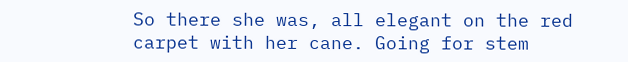So there she was, all elegant on the red carpet with her cane. Going for stem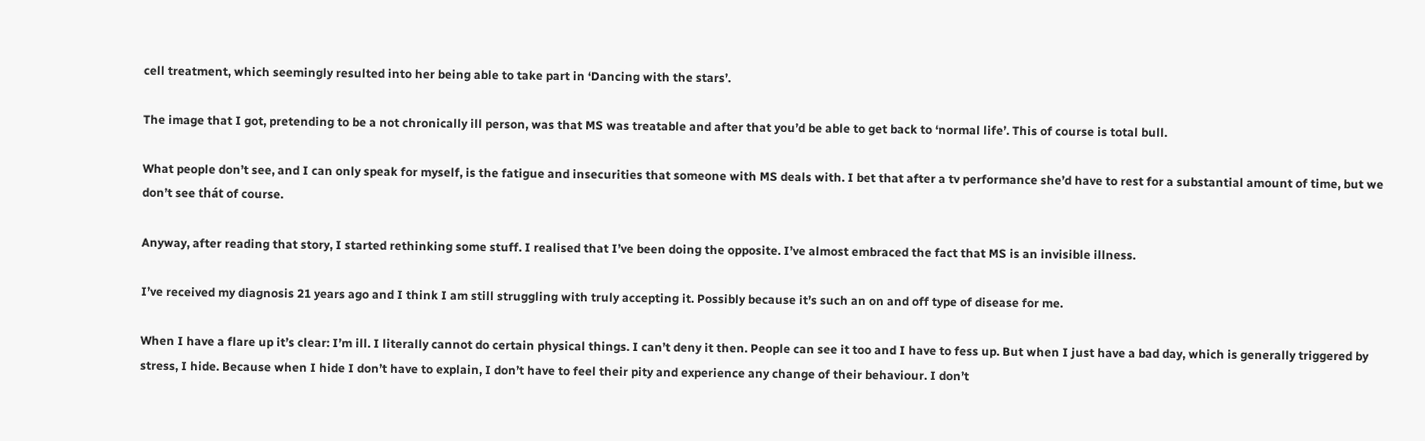cell treatment, which seemingly resulted into her being able to take part in ‘Dancing with the stars’.

The image that I got, pretending to be a not chronically ill person, was that MS was treatable and after that you’d be able to get back to ‘normal life’. This of course is total bull.

What people don’t see, and I can only speak for myself, is the fatigue and insecurities that someone with MS deals with. I bet that after a tv performance she’d have to rest for a substantial amount of time, but we don’t see thát of course.

Anyway, after reading that story, I started rethinking some stuff. I realised that I’ve been doing the opposite. I’ve almost embraced the fact that MS is an invisible illness.

I’ve received my diagnosis 21 years ago and I think I am still struggling with truly accepting it. Possibly because it’s such an on and off type of disease for me.

When I have a flare up it’s clear: I’m ill. I literally cannot do certain physical things. I can’t deny it then. People can see it too and I have to fess up. But when I just have a bad day, which is generally triggered by stress, I hide. Because when I hide I don’t have to explain, I don’t have to feel their pity and experience any change of their behaviour. I don’t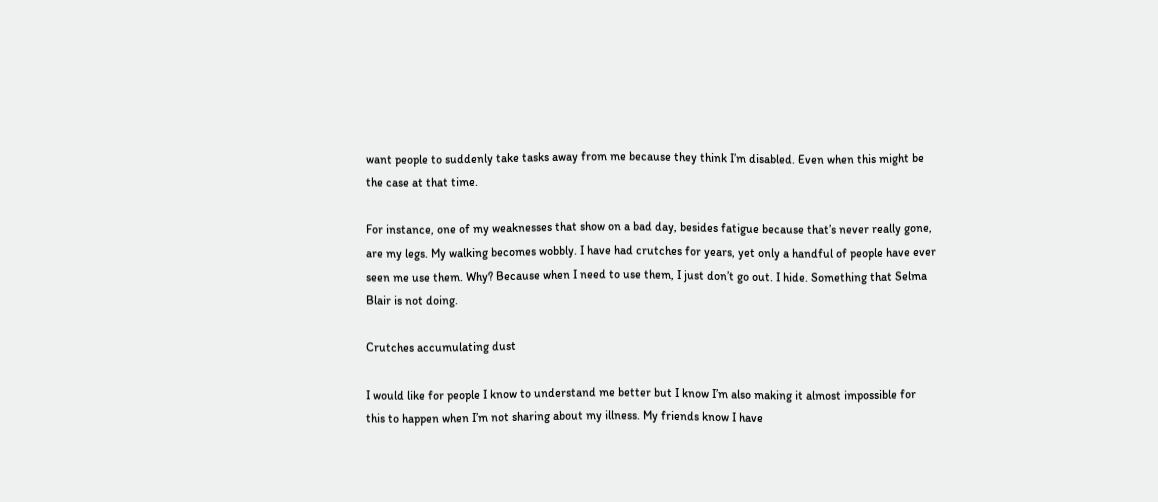want people to suddenly take tasks away from me because they think I’m disabled. Even when this might be the case at that time.

For instance, one of my weaknesses that show on a bad day, besides fatigue because that’s never really gone, are my legs. My walking becomes wobbly. I have had crutches for years, yet only a handful of people have ever seen me use them. Why? Because when I need to use them, I just don’t go out. I hide. Something that Selma Blair is not doing.

Crutches accumulating dust

I would like for people I know to understand me better but I know I’m also making it almost impossible for this to happen when I’m not sharing about my illness. My friends know I have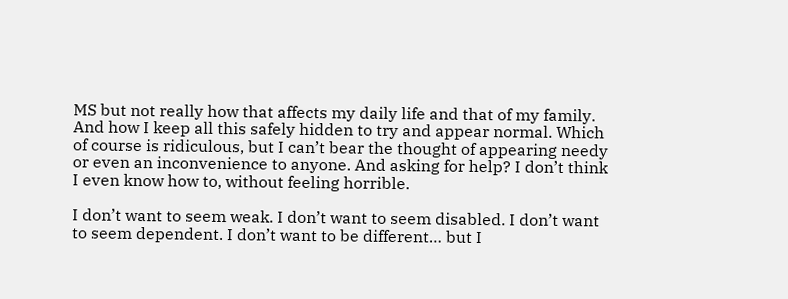MS but not really how that affects my daily life and that of my family. And how I keep all this safely hidden to try and appear normal. Which of course is ridiculous, but I can’t bear the thought of appearing needy or even an inconvenience to anyone. And asking for help? I don’t think I even know how to, without feeling horrible.

I don’t want to seem weak. I don’t want to seem disabled. I don’t want to seem dependent. I don’t want to be different… but I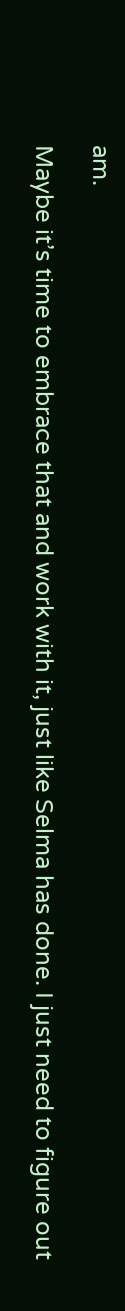am.

Maybe it’s time to embrace that and work with it, just like Selma has done. I just need to figure out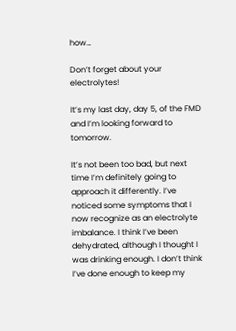how…

Don’t forget about your electrolytes!

It’s my last day, day 5, of the FMD and I’m looking forward to tomorrow.

It’s not been too bad, but next time I’m definitely going to approach it differently. I’ve noticed some symptoms that I now recognize as an electrolyte imbalance. I think I’ve been dehydrated, although I thought I was drinking enough. I don’t think I’ve done enough to keep my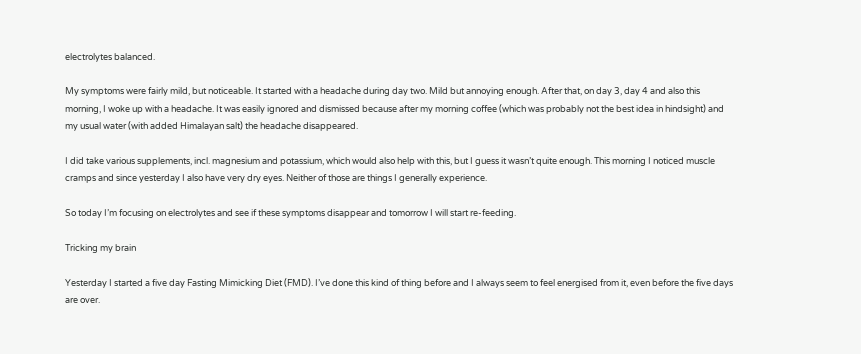electrolytes balanced.

My symptoms were fairly mild, but noticeable. It started with a headache during day two. Mild but annoying enough. After that, on day 3, day 4 and also this morning, I woke up with a headache. It was easily ignored and dismissed because after my morning coffee (which was probably not the best idea in hindsight) and my usual water (with added Himalayan salt) the headache disappeared.

I did take various supplements, incl. magnesium and potassium, which would also help with this, but I guess it wasn’t quite enough. This morning I noticed muscle cramps and since yesterday I also have very dry eyes. Neither of those are things I generally experience.

So today I’m focusing on electrolytes and see if these symptoms disappear and tomorrow I will start re-feeding.

Tricking my brain

Yesterday I started a five day Fasting Mimicking Diet (FMD). I’ve done this kind of thing before and I always seem to feel energised from it, even before the five days are over.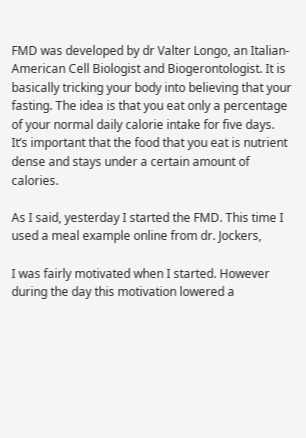FMD was developed by dr Valter Longo, an Italian-American Cell Biologist and Biogerontologist. It is basically tricking your body into believing that your fasting. The idea is that you eat only a percentage of your normal daily calorie intake for five days. It’s important that the food that you eat is nutrient dense and stays under a certain amount of calories.

As I said, yesterday I started the FMD. This time I used a meal example online from dr. Jockers,

I was fairly motivated when I started. However during the day this motivation lowered a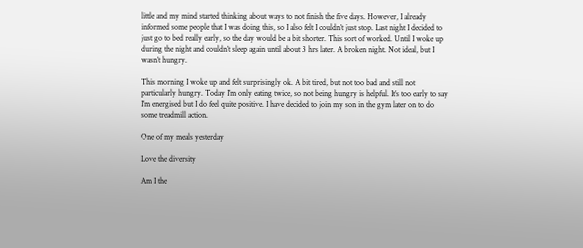little and my mind started thinking about ways to not finish the five days. However, I already informed some people that I was doing this, so I also felt I couldn’t just stop. Last night I decided to just go to bed really early, so the day would be a bit shorter. This sort of worked. Until I woke up during the night and couldn’t sleep again until about 3 hrs later. A broken night. Not ideal, but I wasn’t hungry.

This morning I woke up and felt surprisingly ok. A bit tired, but not too bad and still not particularly hungry. Today I’m only eating twice, so not being hungry is helpful. It’s too early to say I’m energised but I do feel quite positive. I have decided to join my son in the gym later on to do some treadmill action.

One of my meals yesterday

Love the diversity

Am I the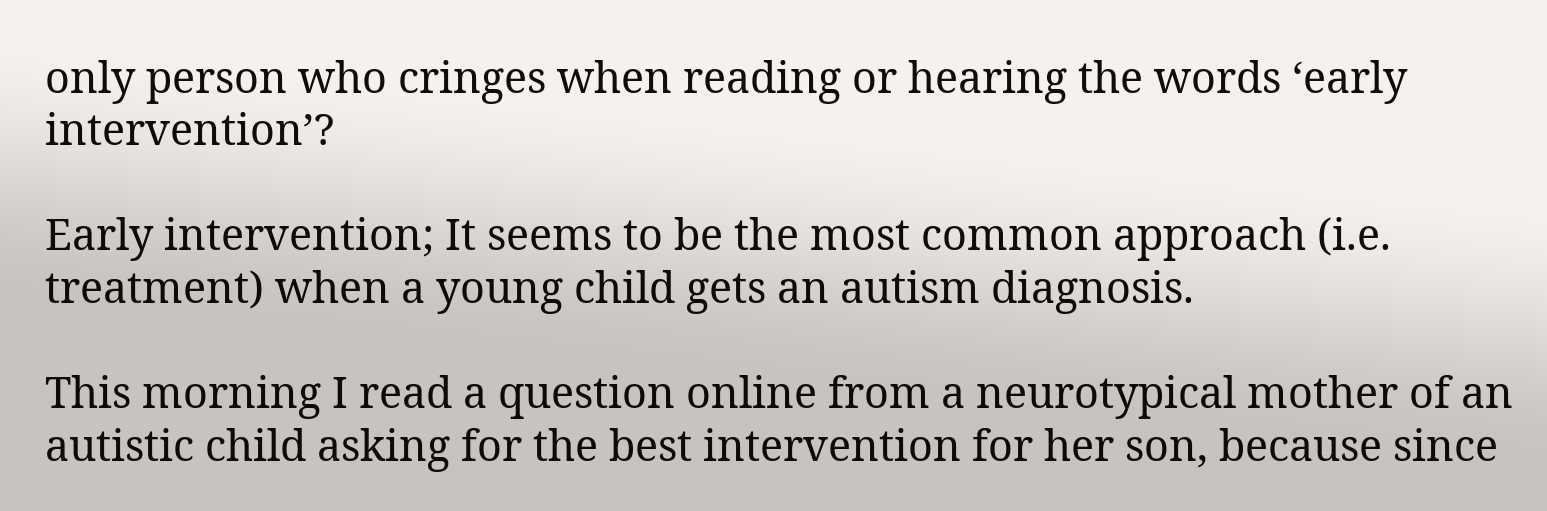only person who cringes when reading or hearing the words ‘early intervention’?

Early intervention; It seems to be the most common approach (i.e. treatment) when a young child gets an autism diagnosis.

This morning I read a question online from a neurotypical mother of an autistic child asking for the best intervention for her son, because since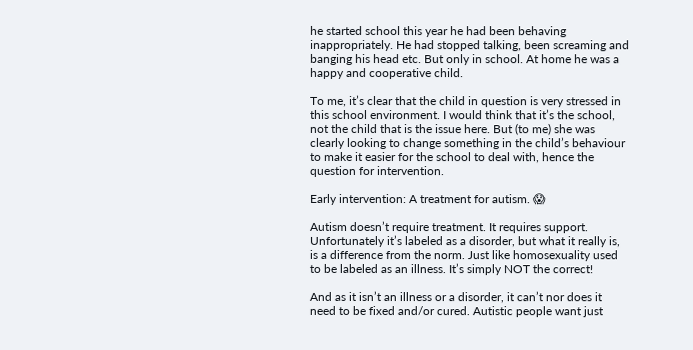he started school this year he had been behaving inappropriately. He had stopped talking, been screaming and banging his head etc. But only in school. At home he was a happy and cooperative child.

To me, it’s clear that the child in question is very stressed in this school environment. I would think that it’s the school, not the child that is the issue here. But (to me) she was clearly looking to change something in the child’s behaviour to make it easier for the school to deal with, hence the question for intervention.

Early intervention: A treatment for autism. 😱

Autism doesn’t require treatment. It requires support. Unfortunately it’s labeled as a disorder, but what it really is, is a difference from the norm. Just like homosexuality used to be labeled as an illness. It’s simply NOT the correct!

And as it isn’t an illness or a disorder, it can’t nor does it need to be fixed and/or cured. Autistic people want just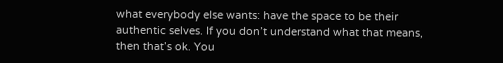what everybody else wants: have the space to be their authentic selves. If you don’t understand what that means, then that’s ok. You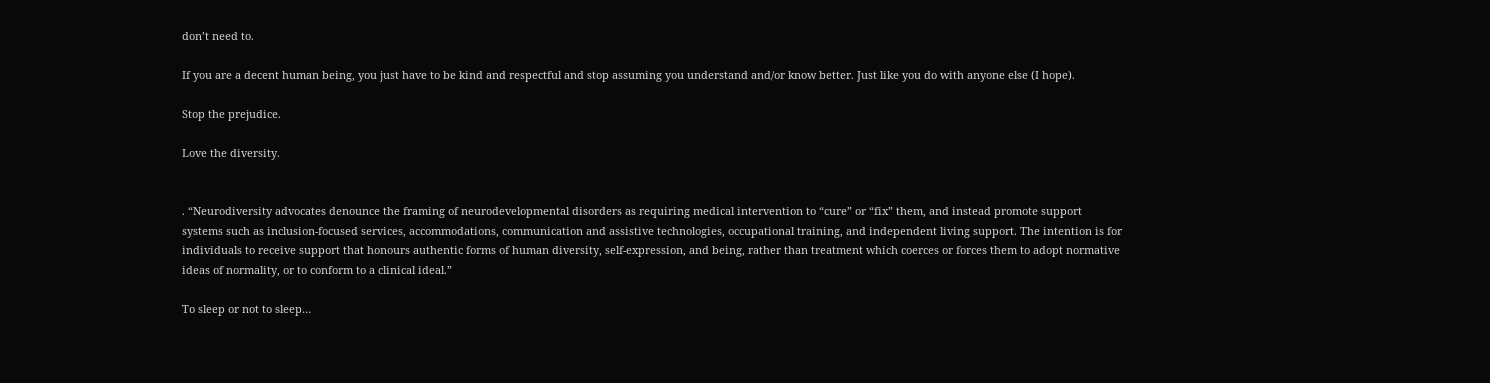don’t need to.

If you are a decent human being, you just have to be kind and respectful and stop assuming you understand and/or know better. Just like you do with anyone else (I hope).

Stop the prejudice.

Love the diversity.


. “Neurodiversity advocates denounce the framing of neurodevelopmental disorders as requiring medical intervention to “cure” or “fix” them, and instead promote support systems such as inclusion-focused services, accommodations, communication and assistive technologies, occupational training, and independent living support. The intention is for individuals to receive support that honours authentic forms of human diversity, self-expression, and being, rather than treatment which coerces or forces them to adopt normative ideas of normality, or to conform to a clinical ideal.”

To sleep or not to sleep…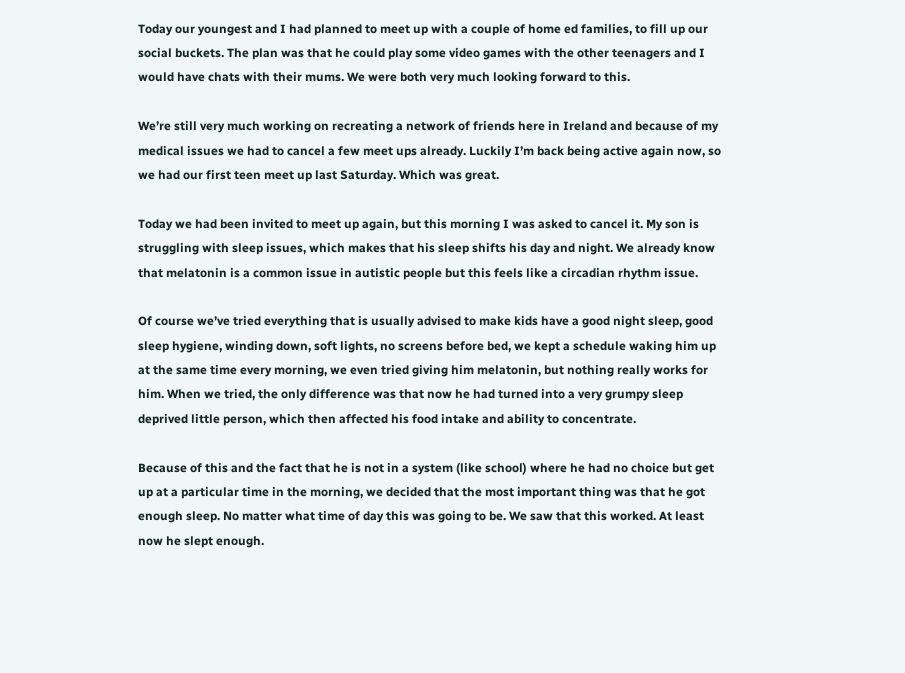Today our youngest and I had planned to meet up with a couple of home ed families, to fill up our social buckets. The plan was that he could play some video games with the other teenagers and I would have chats with their mums. We were both very much looking forward to this.

We’re still very much working on recreating a network of friends here in Ireland and because of my medical issues we had to cancel a few meet ups already. Luckily I’m back being active again now, so we had our first teen meet up last Saturday. Which was great.

Today we had been invited to meet up again, but this morning I was asked to cancel it. My son is struggling with sleep issues, which makes that his sleep shifts his day and night. We already know that melatonin is a common issue in autistic people but this feels like a circadian rhythm issue.

Of course we’ve tried everything that is usually advised to make kids have a good night sleep, good sleep hygiene, winding down, soft lights, no screens before bed, we kept a schedule waking him up at the same time every morning, we even tried giving him melatonin, but nothing really works for him. When we tried, the only difference was that now he had turned into a very grumpy sleep deprived little person, which then affected his food intake and ability to concentrate.

Because of this and the fact that he is not in a system (like school) where he had no choice but get up at a particular time in the morning, we decided that the most important thing was that he got enough sleep. No matter what time of day this was going to be. We saw that this worked. At least now he slept enough.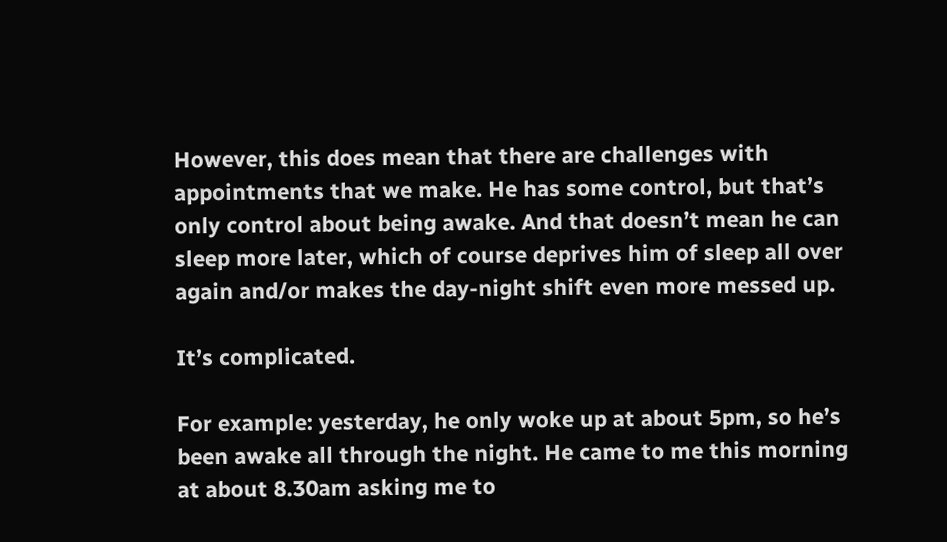However, this does mean that there are challenges with appointments that we make. He has some control, but that’s only control about being awake. And that doesn’t mean he can sleep more later, which of course deprives him of sleep all over again and/or makes the day-night shift even more messed up.

It’s complicated.

For example: yesterday, he only woke up at about 5pm, so he’s been awake all through the night. He came to me this morning at about 8.30am asking me to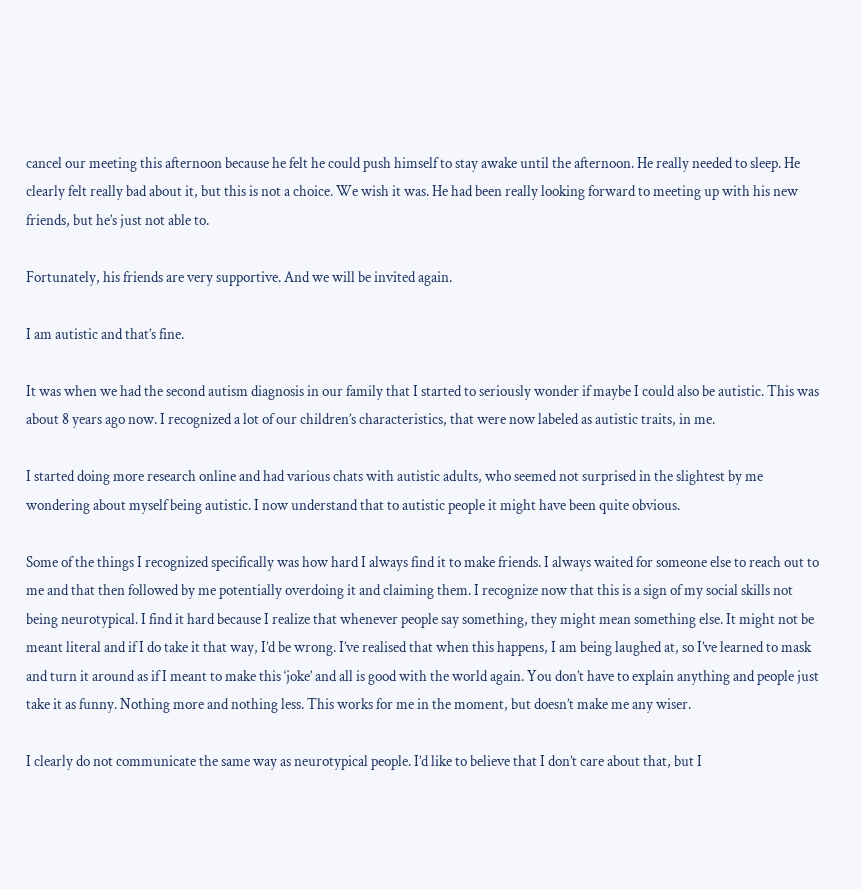cancel our meeting this afternoon because he felt he could push himself to stay awake until the afternoon. He really needed to sleep. He clearly felt really bad about it, but this is not a choice. We wish it was. He had been really looking forward to meeting up with his new friends, but he’s just not able to.

Fortunately, his friends are very supportive. And we will be invited again.

I am autistic and that’s fine.

It was when we had the second autism diagnosis in our family that I started to seriously wonder if maybe I could also be autistic. This was about 8 years ago now. I recognized a lot of our children’s characteristics, that were now labeled as autistic traits, in me.

I started doing more research online and had various chats with autistic adults, who seemed not surprised in the slightest by me wondering about myself being autistic. I now understand that to autistic people it might have been quite obvious.

Some of the things I recognized specifically was how hard I always find it to make friends. I always waited for someone else to reach out to me and that then followed by me potentially overdoing it and claiming them. I recognize now that this is a sign of my social skills not being neurotypical. I find it hard because I realize that whenever people say something, they might mean something else. It might not be meant literal and if I do take it that way, I’d be wrong. I’ve realised that when this happens, I am being laughed at, so I’ve learned to mask and turn it around as if I meant to make this ‘joke’ and all is good with the world again. You don’t have to explain anything and people just take it as funny. Nothing more and nothing less. This works for me in the moment, but doesn’t make me any wiser.

I clearly do not communicate the same way as neurotypical people. I’d like to believe that I don’t care about that, but I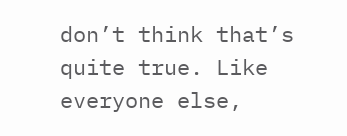don’t think that’s quite true. Like everyone else,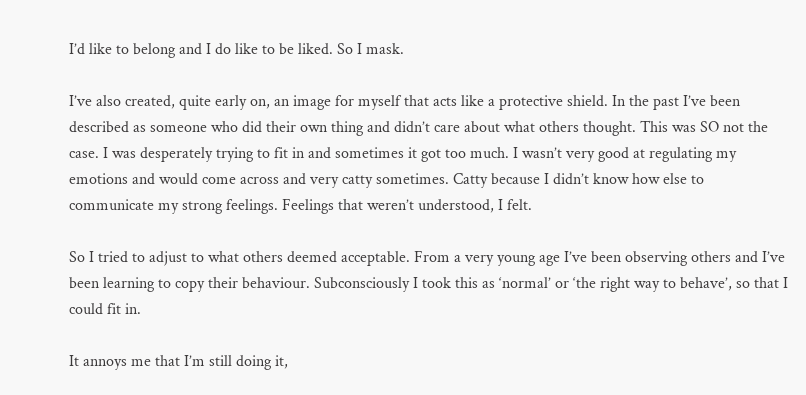I’d like to belong and I do like to be liked. So I mask.

I’ve also created, quite early on, an image for myself that acts like a protective shield. In the past I’ve been described as someone who did their own thing and didn’t care about what others thought. This was SO not the case. I was desperately trying to fit in and sometimes it got too much. I wasn’t very good at regulating my emotions and would come across and very catty sometimes. Catty because I didn’t know how else to communicate my strong feelings. Feelings that weren’t understood, I felt.

So I tried to adjust to what others deemed acceptable. From a very young age I’ve been observing others and I’ve been learning to copy their behaviour. Subconsciously I took this as ‘normal’ or ‘the right way to behave’, so that I could fit in.

It annoys me that I’m still doing it,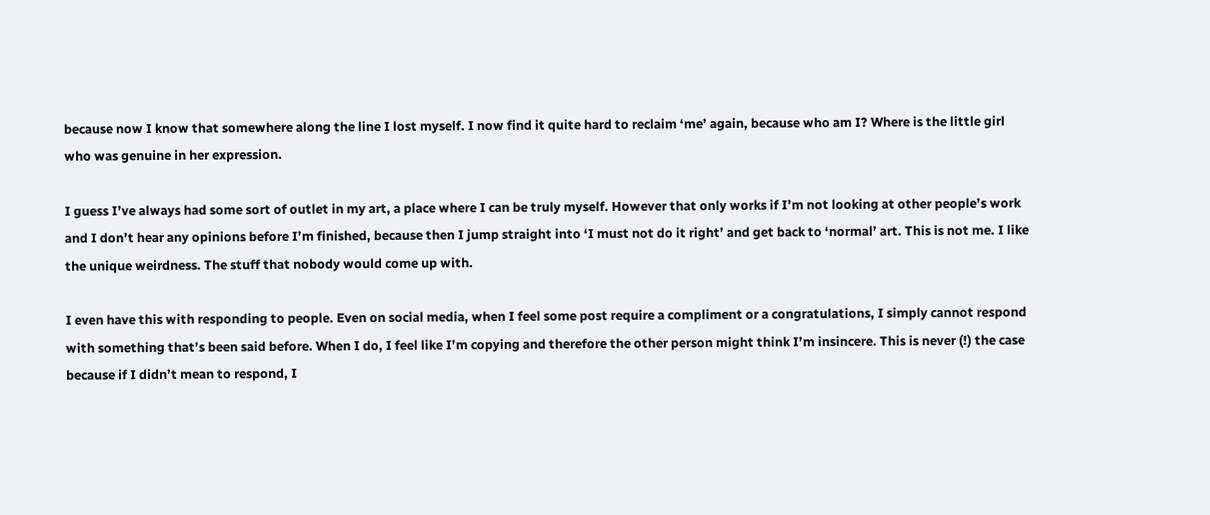because now I know that somewhere along the line I lost myself. I now find it quite hard to reclaim ‘me’ again, because who am I? Where is the little girl who was genuine in her expression.

I guess I’ve always had some sort of outlet in my art, a place where I can be truly myself. However that only works if I’m not looking at other people’s work and I don’t hear any opinions before I’m finished, because then I jump straight into ‘I must not do it right’ and get back to ‘normal’ art. This is not me. I like the unique weirdness. The stuff that nobody would come up with.

I even have this with responding to people. Even on social media, when I feel some post require a compliment or a congratulations, I simply cannot respond with something that’s been said before. When I do, I feel like I’m copying and therefore the other person might think I’m insincere. This is never (!) the case because if I didn’t mean to respond, I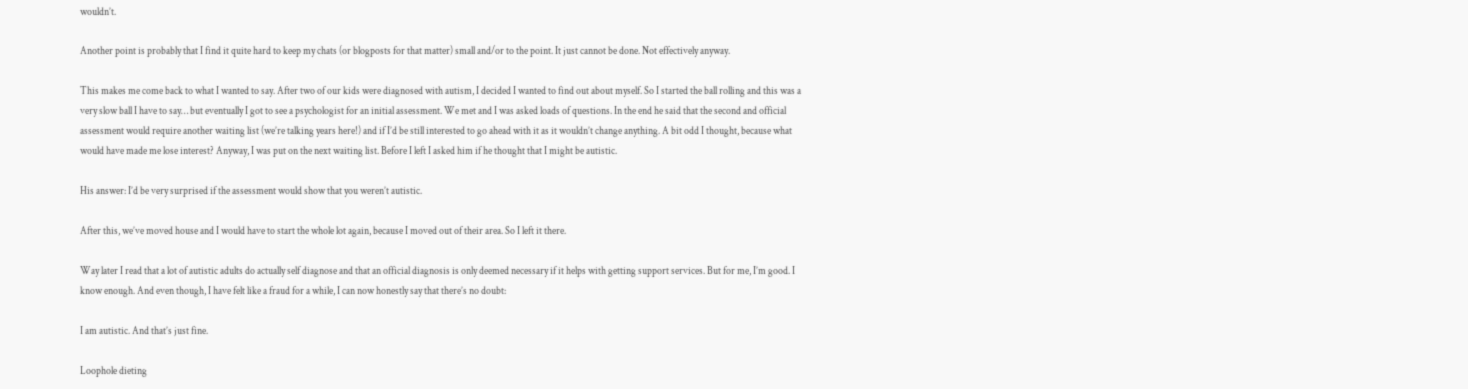wouldn’t.

Another point is probably that I find it quite hard to keep my chats (or blogposts for that matter) small and/or to the point. It just cannot be done. Not effectively anyway.

This makes me come back to what I wanted to say. After two of our kids were diagnosed with autism, I decided I wanted to find out about myself. So I started the ball rolling and this was a very slow ball I have to say… but eventually I got to see a psychologist for an initial assessment. We met and I was asked loads of questions. In the end he said that the second and official assessment would require another waiting list (we’re talking years here!) and if I’d be still interested to go ahead with it as it wouldn’t change anything. A bit odd I thought, because what would have made me lose interest? Anyway, I was put on the next waiting list. Before I left I asked him if he thought that I might be autistic.

His answer: I’d be very surprised if the assessment would show that you weren’t autistic.

After this, we’ve moved house and I would have to start the whole lot again, because I moved out of their area. So I left it there.

Way later I read that a lot of autistic adults do actually self diagnose and that an official diagnosis is only deemed necessary if it helps with getting support services. But for me, I’m good. I know enough. And even though, I have felt like a fraud for a while, I can now honestly say that there’s no doubt:

I am autistic. And that’s just fine.

Loophole dieting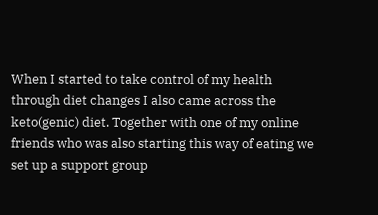When I started to take control of my health through diet changes I also came across the keto(genic) diet. Together with one of my online friends who was also starting this way of eating we set up a support group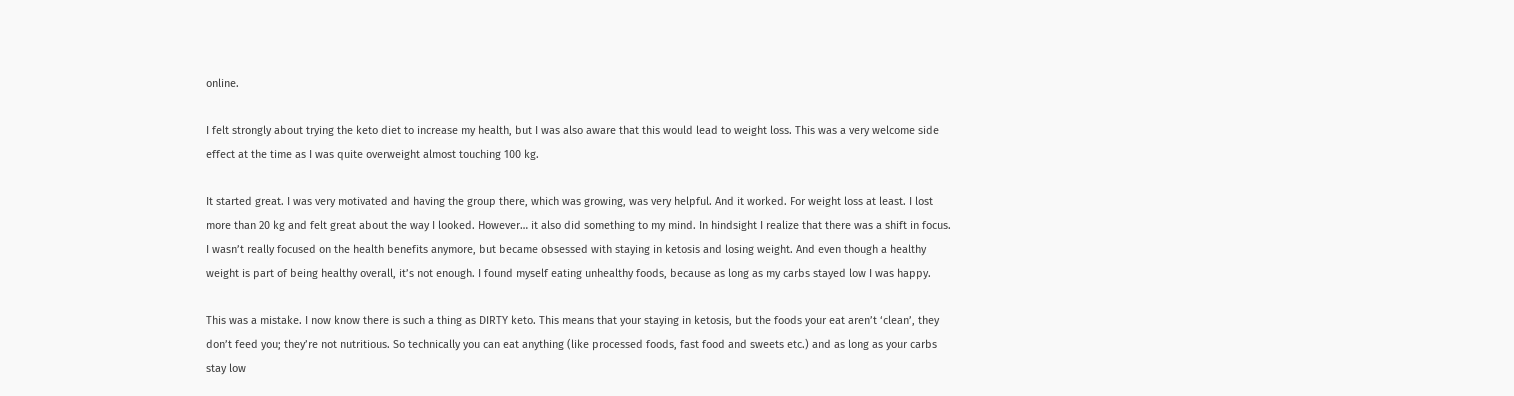online.

I felt strongly about trying the keto diet to increase my health, but I was also aware that this would lead to weight loss. This was a very welcome side effect at the time as I was quite overweight almost touching 100 kg.

It started great. I was very motivated and having the group there, which was growing, was very helpful. And it worked. For weight loss at least. I lost more than 20 kg and felt great about the way I looked. However… it also did something to my mind. In hindsight I realize that there was a shift in focus. I wasn’t really focused on the health benefits anymore, but became obsessed with staying in ketosis and losing weight. And even though a healthy weight is part of being healthy overall, it’s not enough. I found myself eating unhealthy foods, because as long as my carbs stayed low I was happy.

This was a mistake. I now know there is such a thing as DIRTY keto. This means that your staying in ketosis, but the foods your eat aren’t ‘clean’, they don’t feed you; they’re not nutritious. So technically you can eat anything (like processed foods, fast food and sweets etc.) and as long as your carbs stay low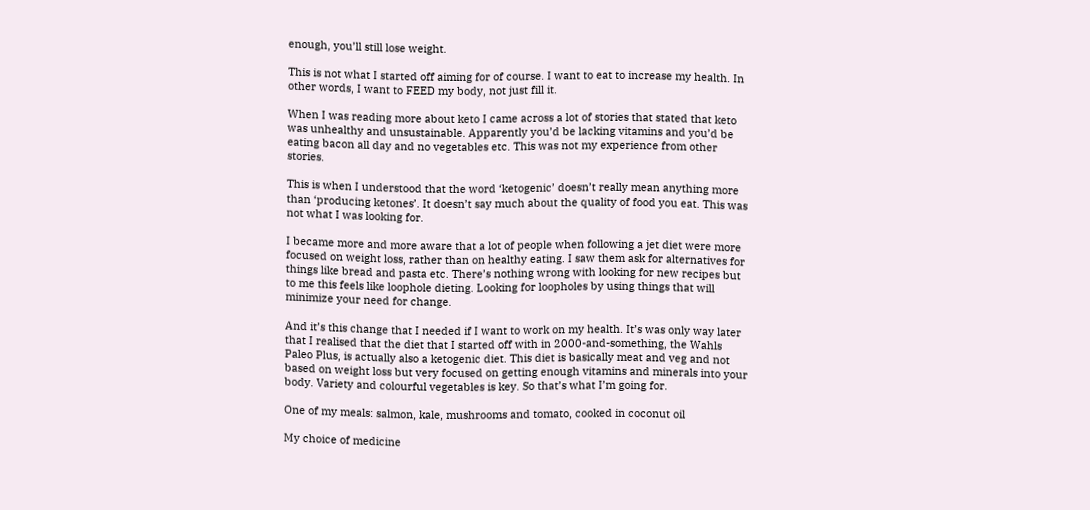enough, you’ll still lose weight.

This is not what I started off aiming for of course. I want to eat to increase my health. In other words, I want to FEED my body, not just fill it.

When I was reading more about keto I came across a lot of stories that stated that keto was unhealthy and unsustainable. Apparently you’d be lacking vitamins and you’d be eating bacon all day and no vegetables etc. This was not my experience from other stories.

This is when I understood that the word ‘ketogenic’ doesn’t really mean anything more than ‘producing ketones’. It doesn’t say much about the quality of food you eat. This was not what I was looking for.

I became more and more aware that a lot of people when following a jet diet were more focused on weight loss, rather than on healthy eating. I saw them ask for alternatives for things like bread and pasta etc. There’s nothing wrong with looking for new recipes but to me this feels like loophole dieting. Looking for loopholes by using things that will minimize your need for change.

And it’s this change that I needed if I want to work on my health. It’s was only way later that I realised that the diet that I started off with in 2000-and-something, the Wahls Paleo Plus, is actually also a ketogenic diet. This diet is basically meat and veg and not based on weight loss but very focused on getting enough vitamins and minerals into your body. Variety and colourful vegetables is key. So that’s what I’m going for.

One of my meals: salmon, kale, mushrooms and tomato, cooked in coconut oil

My choice of medicine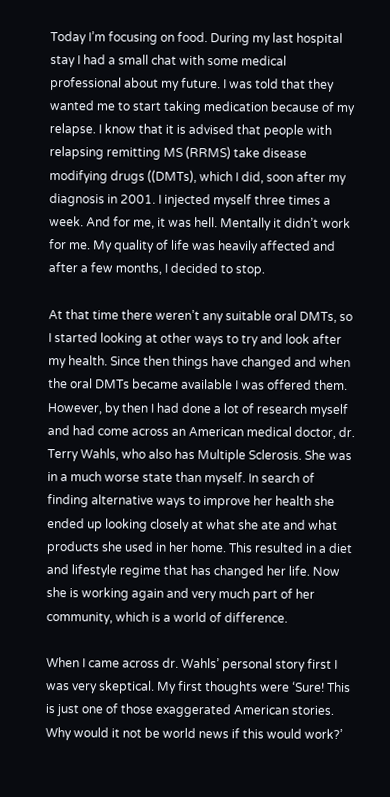Today I’m focusing on food. During my last hospital stay I had a small chat with some medical professional about my future. I was told that they wanted me to start taking medication because of my relapse. I know that it is advised that people with relapsing remitting MS (RRMS) take disease modifying drugs ((DMTs), which I did, soon after my diagnosis in 2001. I injected myself three times a week. And for me, it was hell. Mentally it didn’t work for me. My quality of life was heavily affected and after a few months, I decided to stop.

At that time there weren’t any suitable oral DMTs, so I started looking at other ways to try and look after my health. Since then things have changed and when the oral DMTs became available I was offered them. However, by then I had done a lot of research myself and had come across an American medical doctor, dr. Terry Wahls, who also has Multiple Sclerosis. She was in a much worse state than myself. In search of finding alternative ways to improve her health she ended up looking closely at what she ate and what products she used in her home. This resulted in a diet and lifestyle regime that has changed her life. Now she is working again and very much part of her community, which is a world of difference.

When I came across dr. Wahls’ personal story first I was very skeptical. My first thoughts were ‘Sure! This is just one of those exaggerated American stories. Why would it not be world news if this would work?’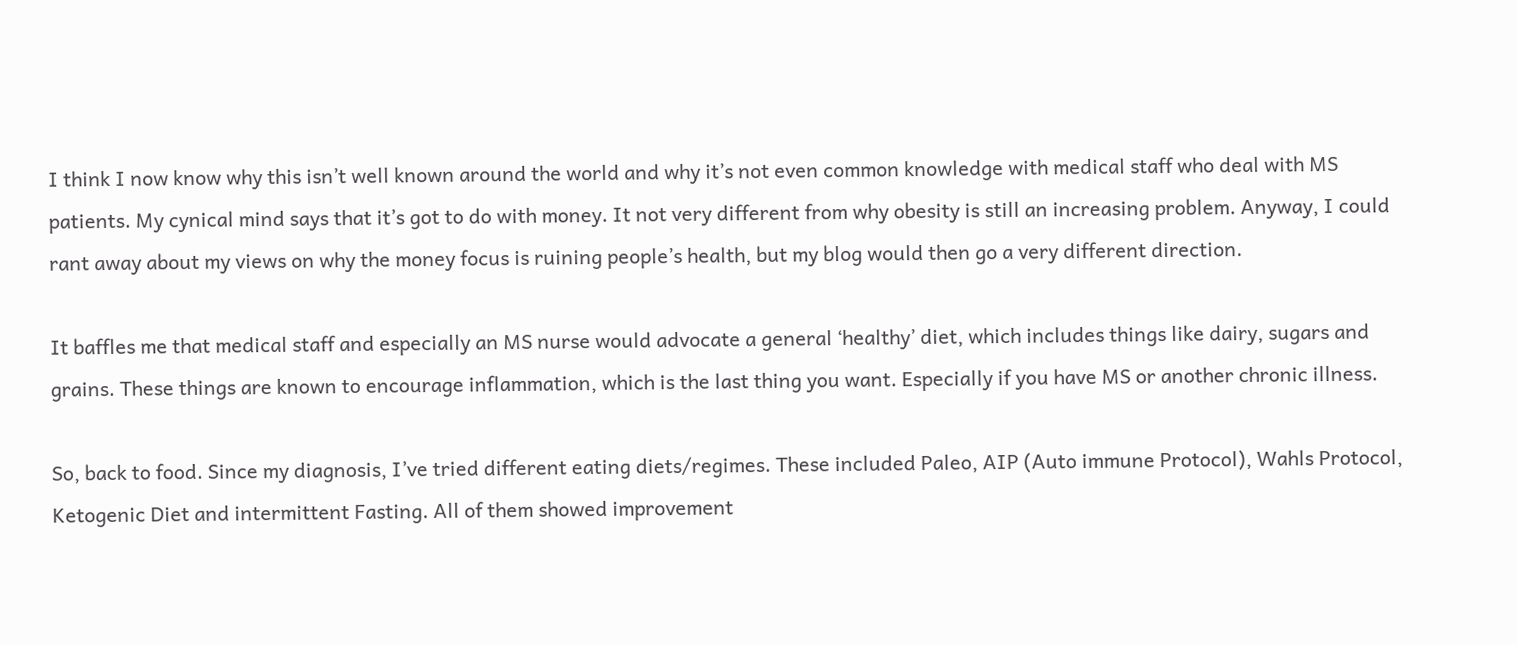I think I now know why this isn’t well known around the world and why it’s not even common knowledge with medical staff who deal with MS patients. My cynical mind says that it’s got to do with money. It not very different from why obesity is still an increasing problem. Anyway, I could rant away about my views on why the money focus is ruining people’s health, but my blog would then go a very different direction.

It baffles me that medical staff and especially an MS nurse would advocate a general ‘healthy’ diet, which includes things like dairy, sugars and grains. These things are known to encourage inflammation, which is the last thing you want. Especially if you have MS or another chronic illness.

So, back to food. Since my diagnosis, I’ve tried different eating diets/regimes. These included Paleo, AIP (Auto immune Protocol), Wahls Protocol, Ketogenic Diet and intermittent Fasting. All of them showed improvement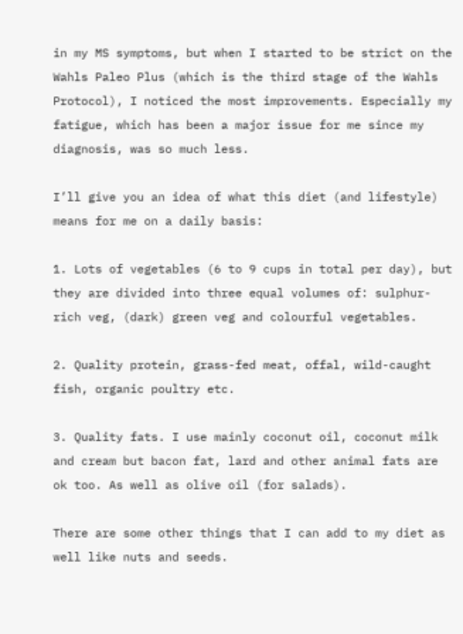in my MS symptoms, but when I started to be strict on the Wahls Paleo Plus (which is the third stage of the Wahls Protocol), I noticed the most improvements. Especially my fatigue, which has been a major issue for me since my diagnosis, was so much less.

I’ll give you an idea of what this diet (and lifestyle) means for me on a daily basis:

1. Lots of vegetables (6 to 9 cups in total per day), but they are divided into three equal volumes of: sulphur-rich veg, (dark) green veg and colourful vegetables.

2. Quality protein, grass-fed meat, offal, wild-caught fish, organic poultry etc.

3. Quality fats. I use mainly coconut oil, coconut milk and cream but bacon fat, lard and other animal fats are ok too. As well as olive oil (for salads).

There are some other things that I can add to my diet as well like nuts and seeds.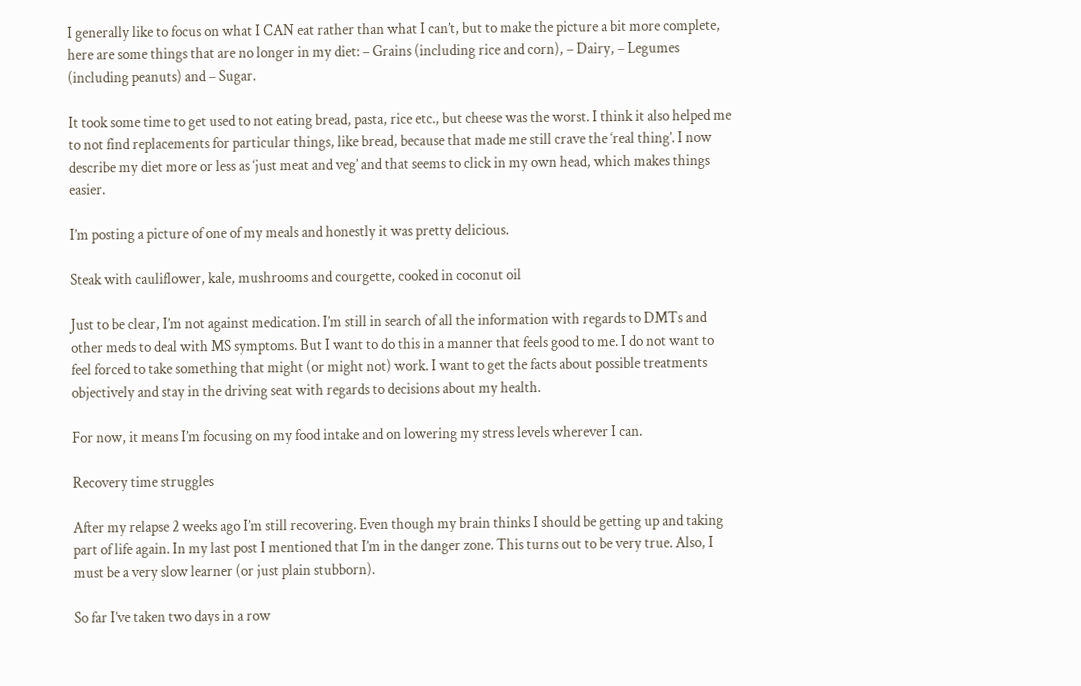I generally like to focus on what I CAN eat rather than what I can’t, but to make the picture a bit more complete, here are some things that are no longer in my diet: – Grains (including rice and corn), – Dairy, – Legumes (including peanuts) and – Sugar.

It took some time to get used to not eating bread, pasta, rice etc., but cheese was the worst. I think it also helped me to not find replacements for particular things, like bread, because that made me still crave the ‘real thing’. I now describe my diet more or less as ‘just meat and veg’ and that seems to click in my own head, which makes things easier.

I’m posting a picture of one of my meals and honestly it was pretty delicious.

Steak with cauliflower, kale, mushrooms and courgette, cooked in coconut oil

Just to be clear, I’m not against medication. I’m still in search of all the information with regards to DMTs and other meds to deal with MS symptoms. But I want to do this in a manner that feels good to me. I do not want to feel forced to take something that might (or might not) work. I want to get the facts about possible treatments objectively and stay in the driving seat with regards to decisions about my health.

For now, it means I’m focusing on my food intake and on lowering my stress levels wherever I can.

Recovery time struggles

After my relapse 2 weeks ago I’m still recovering. Even though my brain thinks I should be getting up and taking part of life again. In my last post I mentioned that I’m in the danger zone. This turns out to be very true. Also, I must be a very slow learner (or just plain stubborn).

So far I’ve taken two days in a row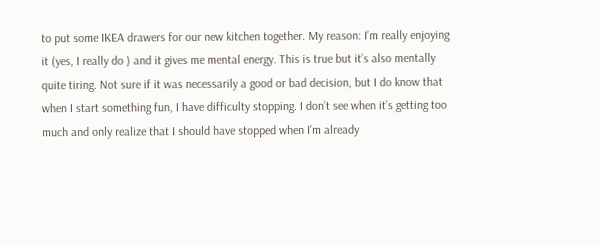to put some IKEA drawers for our new kitchen together. My reason: I’m really enjoying it (yes, I really do ) and it gives me mental energy. This is true but it’s also mentally quite tiring. Not sure if it was necessarily a good or bad decision, but I do know that when I start something fun, I have difficulty stopping. I don’t see when it’s getting too much and only realize that I should have stopped when I’m already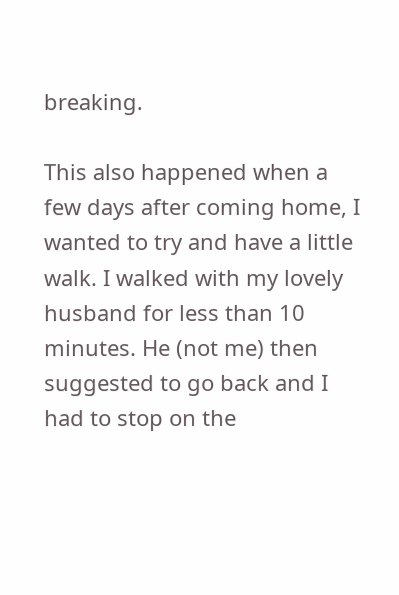breaking.

This also happened when a few days after coming home, I wanted to try and have a little walk. I walked with my lovely husband for less than 10 minutes. He (not me) then suggested to go back and I had to stop on the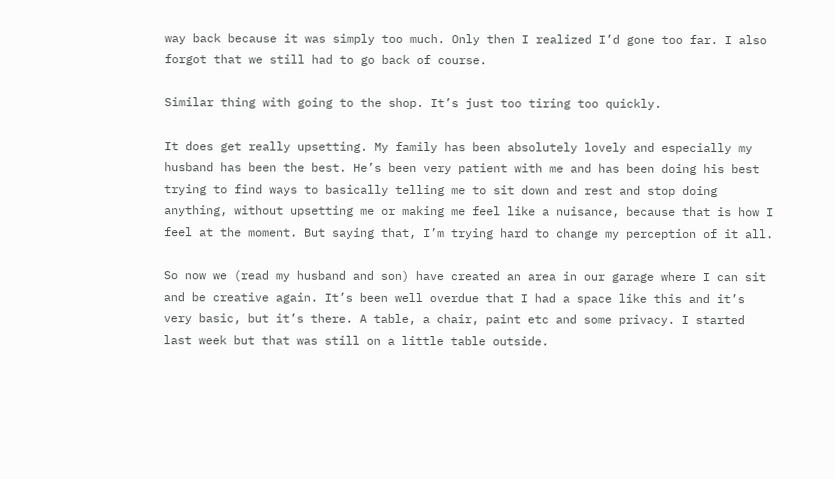way back because it was simply too much. Only then I realized I’d gone too far. I also forgot that we still had to go back of course.

Similar thing with going to the shop. It’s just too tiring too quickly.

It does get really upsetting. My family has been absolutely lovely and especially my husband has been the best. He’s been very patient with me and has been doing his best trying to find ways to basically telling me to sit down and rest and stop doing anything, without upsetting me or making me feel like a nuisance, because that is how I feel at the moment. But saying that, I’m trying hard to change my perception of it all.

So now we (read my husband and son) have created an area in our garage where I can sit and be creative again. It’s been well overdue that I had a space like this and it’s very basic, but it’s there. A table, a chair, paint etc and some privacy. I started last week but that was still on a little table outside.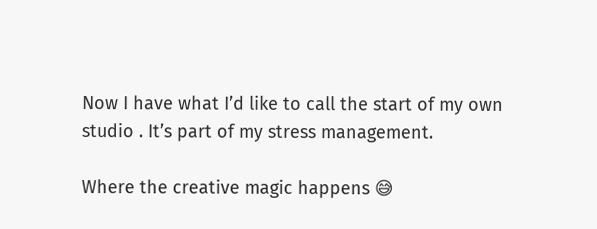Now I have what I’d like to call the start of my own studio . It’s part of my stress management.

Where the creative magic happens 😅